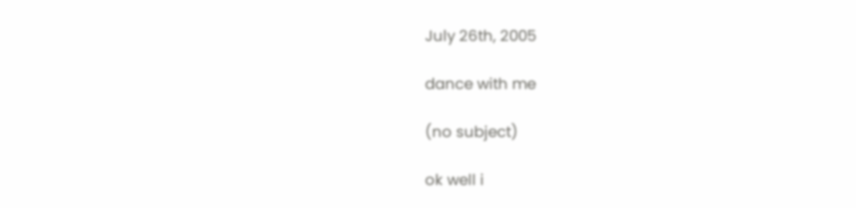July 26th, 2005

dance with me

(no subject)

ok well i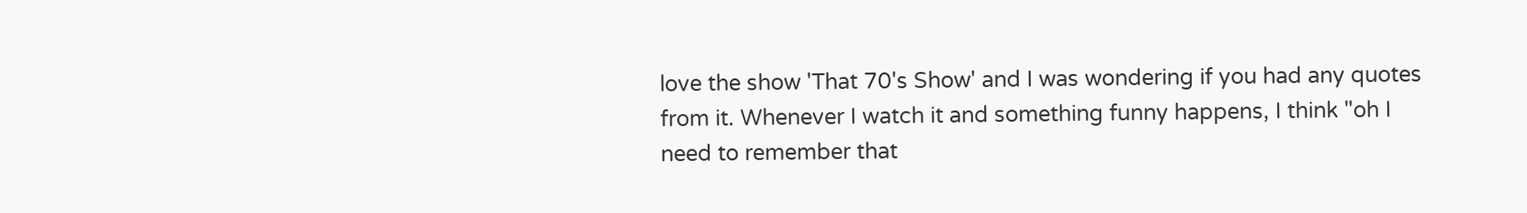love the show 'That 70's Show' and I was wondering if you had any quotes from it. Whenever I watch it and something funny happens, I think "oh I need to remember that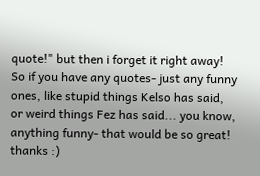quote!" but then i forget it right away! So if you have any quotes- just any funny ones, like stupid things Kelso has said, or weird things Fez has said... you know, anything funny- that would be so great! thanks :)